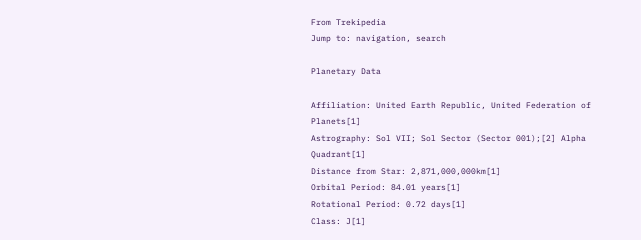From Trekipedia
Jump to: navigation, search

Planetary Data

Affiliation: United Earth Republic, United Federation of Planets[1]
Astrography: Sol VII; Sol Sector (Sector 001);[2] Alpha Quadrant[1]
Distance from Star: 2,871,000,000km[1]
Orbital Period: 84.01 years[1]
Rotational Period: 0.72 days[1]
Class: J[1]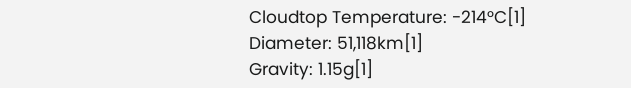Cloudtop Temperature: -214°C[1]
Diameter: 51,118km[1]
Gravity: 1.15g[1]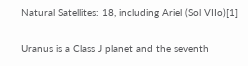Natural Satellites: 18, including Ariel (Sol VIIo)[1]

Uranus is a Class J planet and the seventh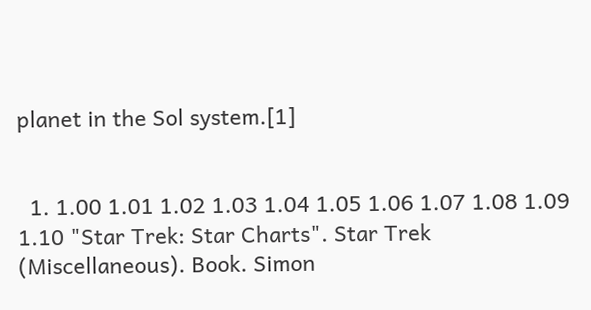planet in the Sol system.[1]


  1. 1.00 1.01 1.02 1.03 1.04 1.05 1.06 1.07 1.08 1.09 1.10 "Star Trek: Star Charts". Star Trek (Miscellaneous). Book. Simon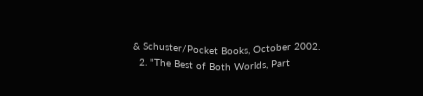& Schuster/Pocket Books, October 2002.
  2. "The Best of Both Worlds, Part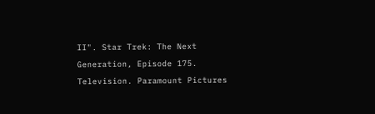II". Star Trek: The Next Generation, Episode 175. Television. Paramount Pictures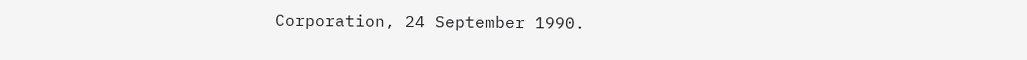Corporation, 24 September 1990.